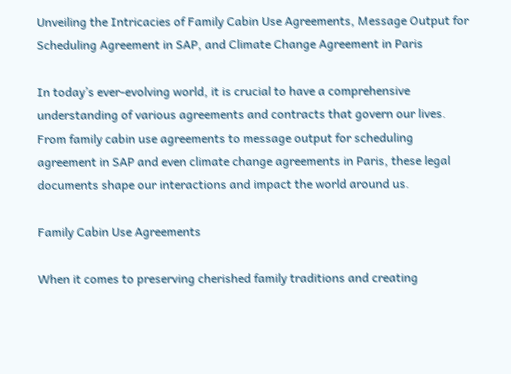Unveiling the Intricacies of Family Cabin Use Agreements, Message Output for Scheduling Agreement in SAP, and Climate Change Agreement in Paris

In today’s ever-evolving world, it is crucial to have a comprehensive understanding of various agreements and contracts that govern our lives. From family cabin use agreements to message output for scheduling agreement in SAP and even climate change agreements in Paris, these legal documents shape our interactions and impact the world around us.

Family Cabin Use Agreements

When it comes to preserving cherished family traditions and creating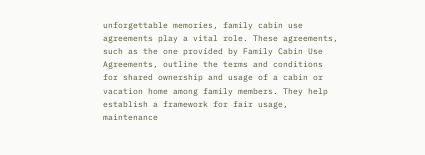unforgettable memories, family cabin use agreements play a vital role. These agreements, such as the one provided by Family Cabin Use Agreements, outline the terms and conditions for shared ownership and usage of a cabin or vacation home among family members. They help establish a framework for fair usage, maintenance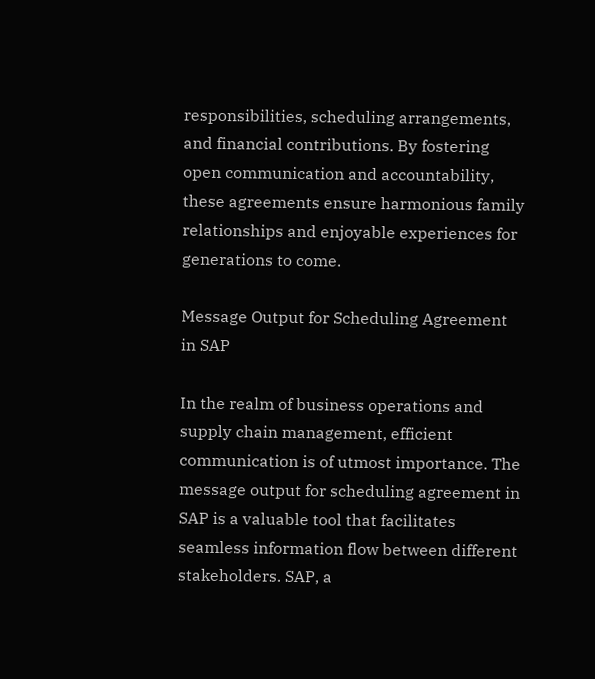responsibilities, scheduling arrangements, and financial contributions. By fostering open communication and accountability, these agreements ensure harmonious family relationships and enjoyable experiences for generations to come.

Message Output for Scheduling Agreement in SAP

In the realm of business operations and supply chain management, efficient communication is of utmost importance. The message output for scheduling agreement in SAP is a valuable tool that facilitates seamless information flow between different stakeholders. SAP, a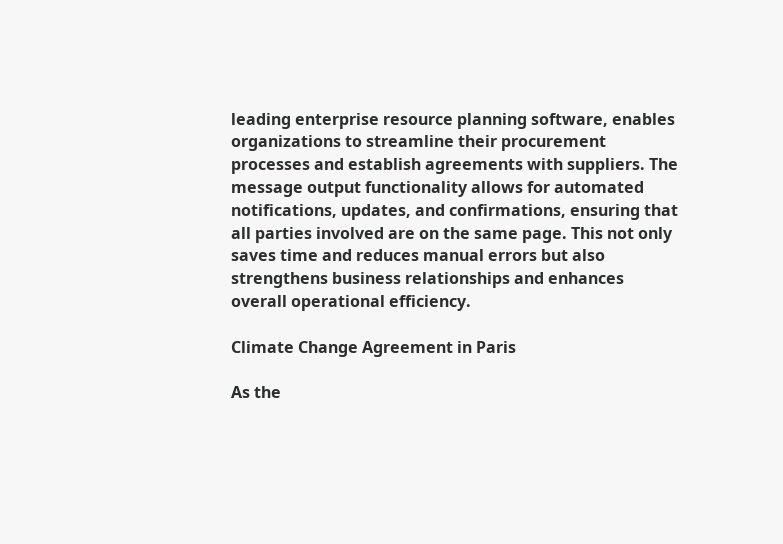leading enterprise resource planning software, enables organizations to streamline their procurement processes and establish agreements with suppliers. The message output functionality allows for automated notifications, updates, and confirmations, ensuring that all parties involved are on the same page. This not only saves time and reduces manual errors but also strengthens business relationships and enhances overall operational efficiency.

Climate Change Agreement in Paris

As the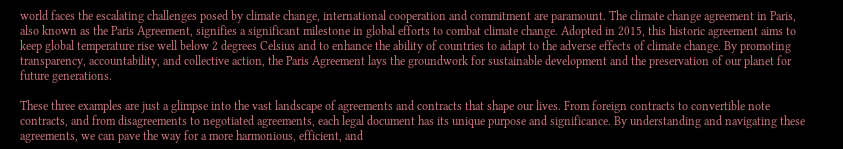world faces the escalating challenges posed by climate change, international cooperation and commitment are paramount. The climate change agreement in Paris, also known as the Paris Agreement, signifies a significant milestone in global efforts to combat climate change. Adopted in 2015, this historic agreement aims to keep global temperature rise well below 2 degrees Celsius and to enhance the ability of countries to adapt to the adverse effects of climate change. By promoting transparency, accountability, and collective action, the Paris Agreement lays the groundwork for sustainable development and the preservation of our planet for future generations.

These three examples are just a glimpse into the vast landscape of agreements and contracts that shape our lives. From foreign contracts to convertible note contracts, and from disagreements to negotiated agreements, each legal document has its unique purpose and significance. By understanding and navigating these agreements, we can pave the way for a more harmonious, efficient, and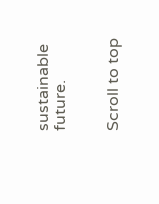sustainable future.


Scroll to top